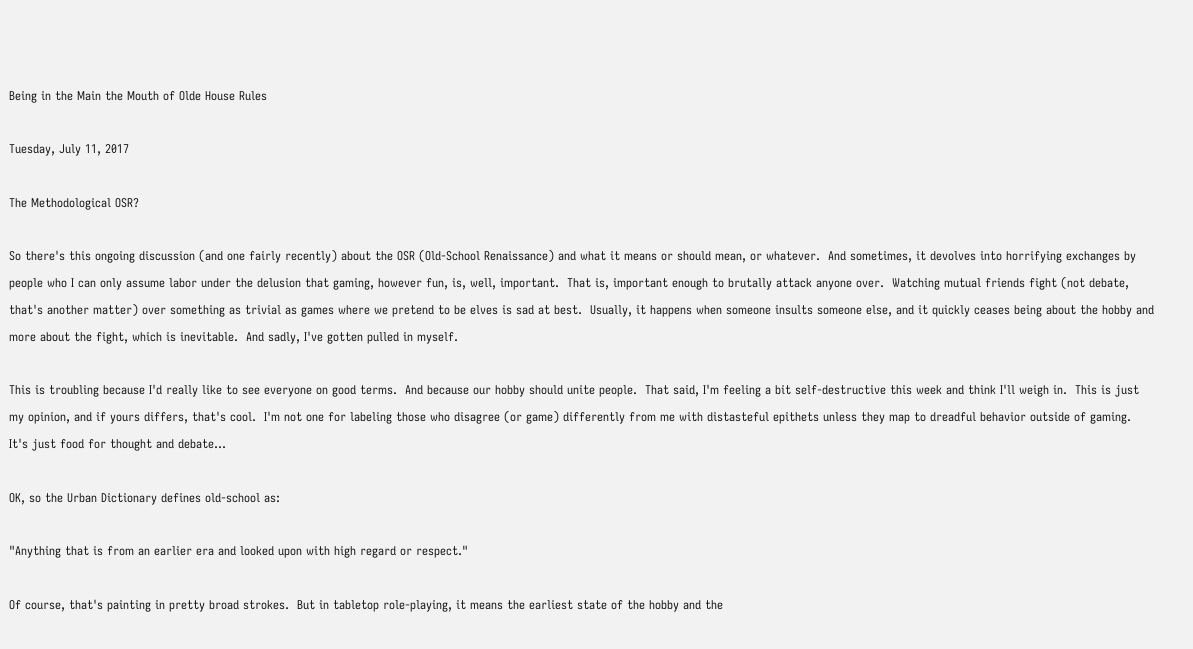Being in the Main the Mouth of Olde House Rules

Tuesday, July 11, 2017

The Methodological OSR?

So there's this ongoing discussion (and one fairly recently) about the OSR (Old-School Renaissance) and what it means or should mean, or whatever.  And sometimes, it devolves into horrifying exchanges by people who I can only assume labor under the delusion that gaming, however fun, is, well, important.  That is, important enough to brutally attack anyone over.  Watching mutual friends fight (not debate, that's another matter) over something as trivial as games where we pretend to be elves is sad at best.  Usually, it happens when someone insults someone else, and it quickly ceases being about the hobby and more about the fight, which is inevitable.  And sadly, I've gotten pulled in myself.

This is troubling because I'd really like to see everyone on good terms.  And because our hobby should unite people.  That said, I'm feeling a bit self-destructive this week and think I'll weigh in.  This is just my opinion, and if yours differs, that's cool.  I'm not one for labeling those who disagree (or game) differently from me with distasteful epithets unless they map to dreadful behavior outside of gaming.  It's just food for thought and debate...

OK, so the Urban Dictionary defines old-school as:

"Anything that is from an earlier era and looked upon with high regard or respect."

Of course, that's painting in pretty broad strokes.  But in tabletop role-playing, it means the earliest state of the hobby and the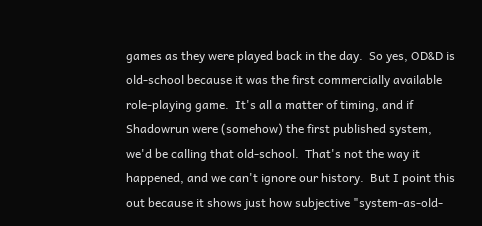games as they were played back in the day.  So yes, OD&D is old-school because it was the first commercially available role-playing game.  It's all a matter of timing, and if Shadowrun were (somehow) the first published system, we'd be calling that old-school.  That's not the way it happened, and we can't ignore our history.  But I point this out because it shows just how subjective "system-as-old-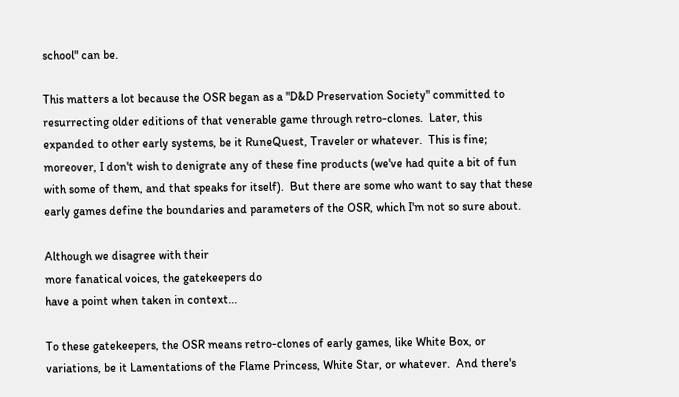school" can be.

This matters a lot because the OSR began as a "D&D Preservation Society" committed to resurrecting older editions of that venerable game through retro-clones.  Later, this expanded to other early systems, be it RuneQuest, Traveler or whatever.  This is fine; moreover, I don't wish to denigrate any of these fine products (we've had quite a bit of fun with some of them, and that speaks for itself).  But there are some who want to say that these early games define the boundaries and parameters of the OSR, which I'm not so sure about.

Although we disagree with their
more fanatical voices, the gatekeepers do
have a point when taken in context...

To these gatekeepers, the OSR means retro-clones of early games, like White Box, or variations, be it Lamentations of the Flame Princess, White Star, or whatever.  And there's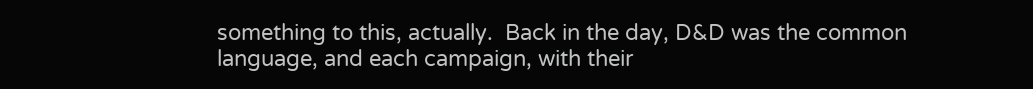something to this, actually.  Back in the day, D&D was the common language, and each campaign, with their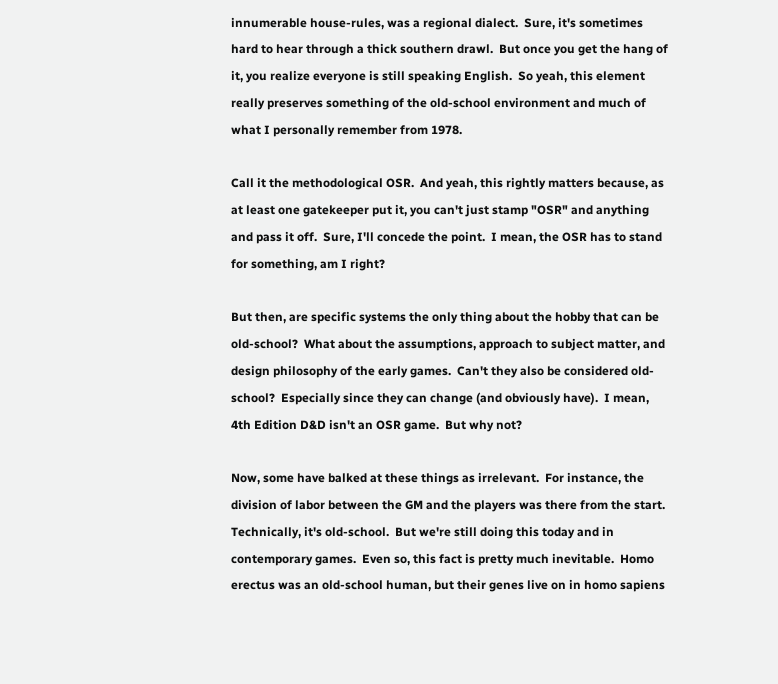innumerable house-rules, was a regional dialect.  Sure, it's sometimes hard to hear through a thick southern drawl.  But once you get the hang of it, you realize everyone is still speaking English.  So yeah, this element really preserves something of the old-school environment and much of what I personally remember from 1978.

Call it the methodological OSR.  And yeah, this rightly matters because, as at least one gatekeeper put it, you can't just stamp "OSR" and anything and pass it off.  Sure, I'll concede the point.  I mean, the OSR has to stand for something, am I right?

But then, are specific systems the only thing about the hobby that can be old-school?  What about the assumptions, approach to subject matter, and design philosophy of the early games.  Can't they also be considered old-school?  Especially since they can change (and obviously have).  I mean, 4th Edition D&D isn't an OSR game.  But why not?

Now, some have balked at these things as irrelevant.  For instance, the division of labor between the GM and the players was there from the start.  Technically, it's old-school.  But we're still doing this today and in contemporary games.  Even so, this fact is pretty much inevitable.  Homo erectus was an old-school human, but their genes live on in homo sapiens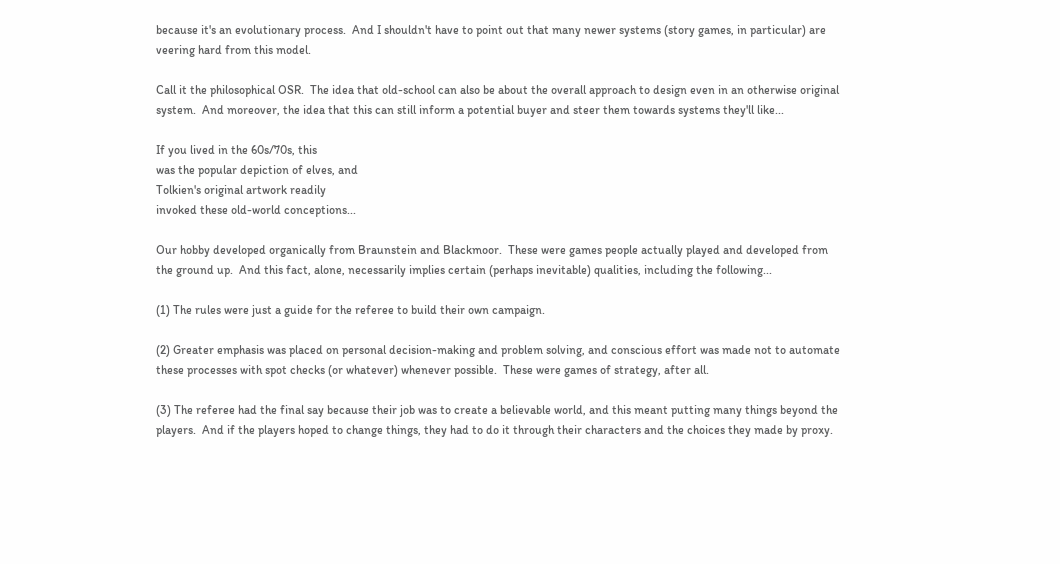because it's an evolutionary process.  And I shouldn't have to point out that many newer systems (story games, in particular) are veering hard from this model.

Call it the philosophical OSR.  The idea that old-school can also be about the overall approach to design even in an otherwise original system.  And moreover, the idea that this can still inform a potential buyer and steer them towards systems they'll like...

If you lived in the 60s/70s, this
was the popular depiction of elves, and
Tolkien's original artwork readily
invoked these old-world conceptions...

Our hobby developed organically from Braunstein and Blackmoor.  These were games people actually played and developed from the ground up.  And this fact, alone, necessarily implies certain (perhaps inevitable) qualities, including the following...

(1) The rules were just a guide for the referee to build their own campaign.

(2) Greater emphasis was placed on personal decision-making and problem solving, and conscious effort was made not to automate these processes with spot checks (or whatever) whenever possible.  These were games of strategy, after all.

(3) The referee had the final say because their job was to create a believable world, and this meant putting many things beyond the players.  And if the players hoped to change things, they had to do it through their characters and the choices they made by proxy.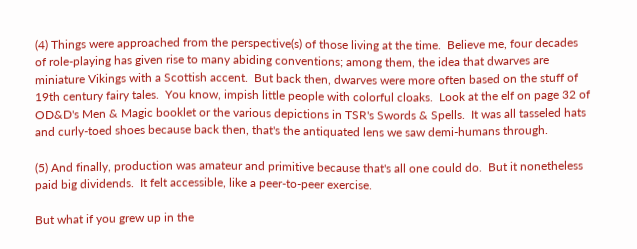(4) Things were approached from the perspective(s) of those living at the time.  Believe me, four decades of role-playing has given rise to many abiding conventions; among them, the idea that dwarves are miniature Vikings with a Scottish accent.  But back then, dwarves were more often based on the stuff of 19th century fairy tales.  You know, impish little people with colorful cloaks.  Look at the elf on page 32 of OD&D's Men & Magic booklet or the various depictions in TSR's Swords & Spells.  It was all tasseled hats and curly-toed shoes because back then, that's the antiquated lens we saw demi-humans through.

(5) And finally, production was amateur and primitive because that's all one could do.  But it nonetheless paid big dividends.  It felt accessible, like a peer-to-peer exercise.

But what if you grew up in the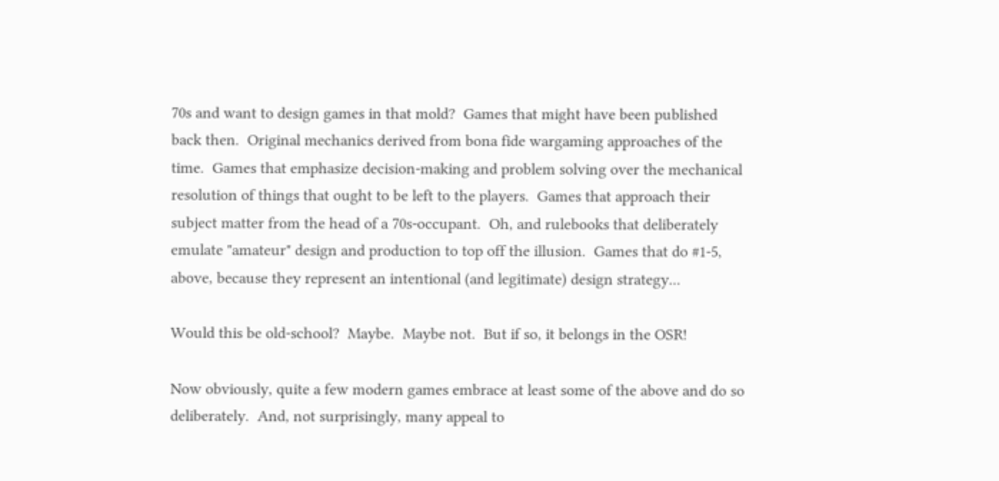70s and want to design games in that mold?  Games that might have been published back then.  Original mechanics derived from bona fide wargaming approaches of the time.  Games that emphasize decision-making and problem solving over the mechanical resolution of things that ought to be left to the players.  Games that approach their subject matter from the head of a 70s-occupant.  Oh, and rulebooks that deliberately emulate "amateur" design and production to top off the illusion.  Games that do #1-5, above, because they represent an intentional (and legitimate) design strategy...

Would this be old-school?  Maybe.  Maybe not.  But if so, it belongs in the OSR!

Now obviously, quite a few modern games embrace at least some of the above and do so deliberately.  And, not surprisingly, many appeal to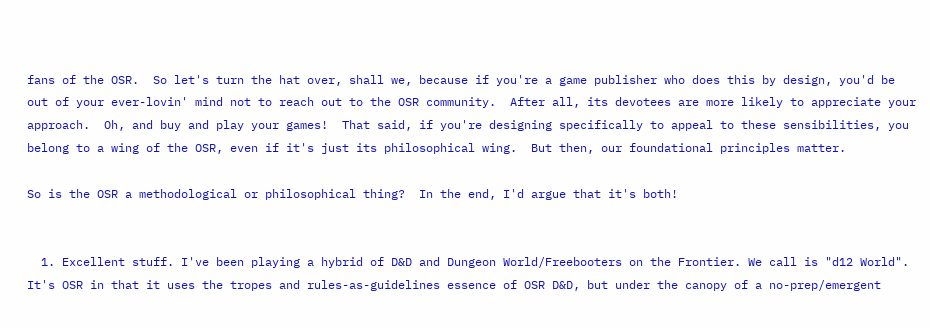fans of the OSR.  So let's turn the hat over, shall we, because if you're a game publisher who does this by design, you'd be out of your ever-lovin' mind not to reach out to the OSR community.  After all, its devotees are more likely to appreciate your approach.  Oh, and buy and play your games!  That said, if you're designing specifically to appeal to these sensibilities, you belong to a wing of the OSR, even if it's just its philosophical wing.  But then, our foundational principles matter.

So is the OSR a methodological or philosophical thing?  In the end, I'd argue that it's both!


  1. Excellent stuff. I've been playing a hybrid of D&D and Dungeon World/Freebooters on the Frontier. We call is "d12 World". It's OSR in that it uses the tropes and rules-as-guidelines essence of OSR D&D, but under the canopy of a no-prep/emergent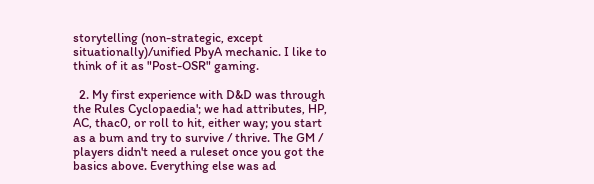storytelling (non-strategic, except situationally)/unified PbyA mechanic. I like to think of it as "Post-OSR" gaming.

  2. My first experience with D&D was through the Rules Cyclopaedia'; we had attributes, HP, AC, thac0, or roll to hit, either way; you start as a bum and try to survive / thrive. The GM / players didn't need a ruleset once you got the basics above. Everything else was ad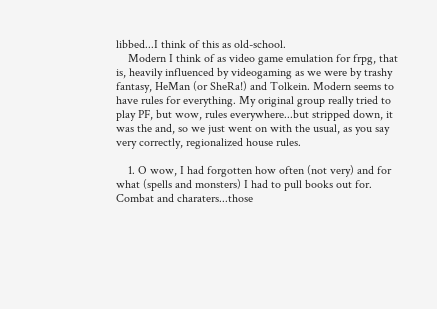libbed...I think of this as old-school.
    Modern I think of as video game emulation for frpg, that is, heavily influenced by videogaming as we were by trashy fantasy, HeMan (or SheRa!) and Tolkein. Modern seems to have rules for everything. My original group really tried to play PF, but wow, rules everywhere...but stripped down, it was the and, so we just went on with the usual, as you say very correctly, regionalized house rules.

    1. O wow, I had forgotten how often (not very) and for what (spells and monsters) I had to pull books out for. Combat and charaters...those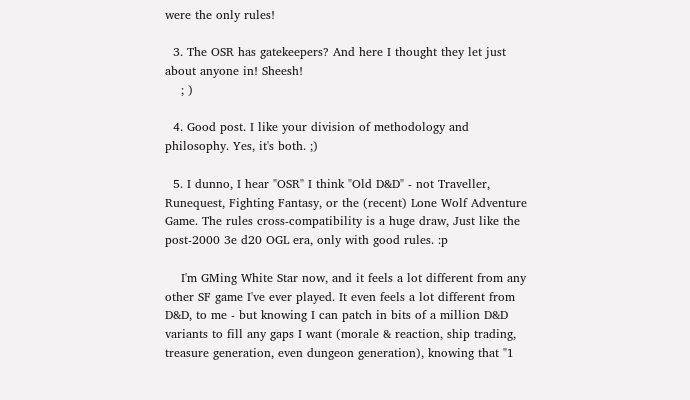were the only rules!

  3. The OSR has gatekeepers? And here I thought they let just about anyone in! Sheesh!
    ; )

  4. Good post. I like your division of methodology and philosophy. Yes, it's both. ;)

  5. I dunno, I hear "OSR" I think "Old D&D" - not Traveller, Runequest, Fighting Fantasy, or the (recent) Lone Wolf Adventure Game. The rules cross-compatibility is a huge draw, Just like the post-2000 3e d20 OGL era, only with good rules. :p

    I'm GMing White Star now, and it feels a lot different from any other SF game I've ever played. It even feels a lot different from D&D, to me - but knowing I can patch in bits of a million D&D variants to fill any gaps I want (morale & reaction, ship trading, treasure generation, even dungeon generation), knowing that "1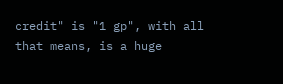credit" is "1 gp", with all that means, is a huge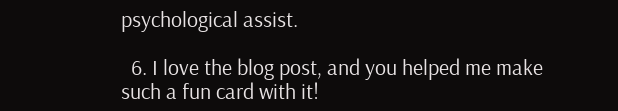psychological assist.

  6. I love the blog post, and you helped me make such a fun card with it!